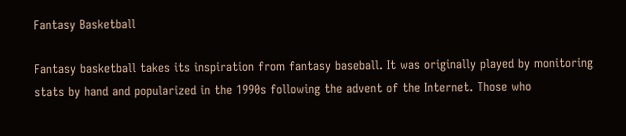Fantasy Basketball

Fantasy basketball takes its inspiration from fantasy baseball. It was originally played by monitoring stats by hand and popularized in the 1990s following the advent of the Internet. Those who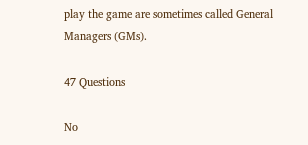play the game are sometimes called General Managers (GMs).

47 Questions

No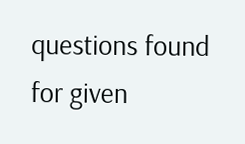questions found for given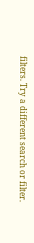filters. Try a different search or filter.